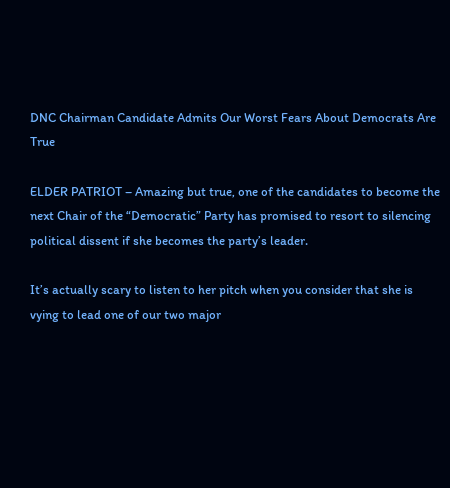DNC Chairman Candidate Admits Our Worst Fears About Democrats Are True

ELDER PATRIOT – Amazing but true, one of the candidates to become the next Chair of the “Democratic” Party has promised to resort to silencing political dissent if she becomes the party’s leader.

It’s actually scary to listen to her pitch when you consider that she is vying to lead one of our two major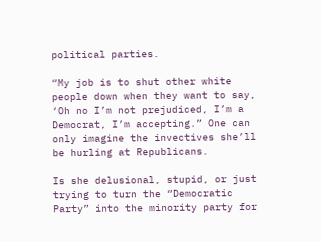political parties.

“My job is to shut other white people down when they want to say, ‘Oh no I’m not prejudiced, I’m a Democrat, I’m accepting.” One can only imagine the invectives she’ll be hurling at Republicans.

Is she delusional, stupid, or just trying to turn the “Democratic Party” into the minority party for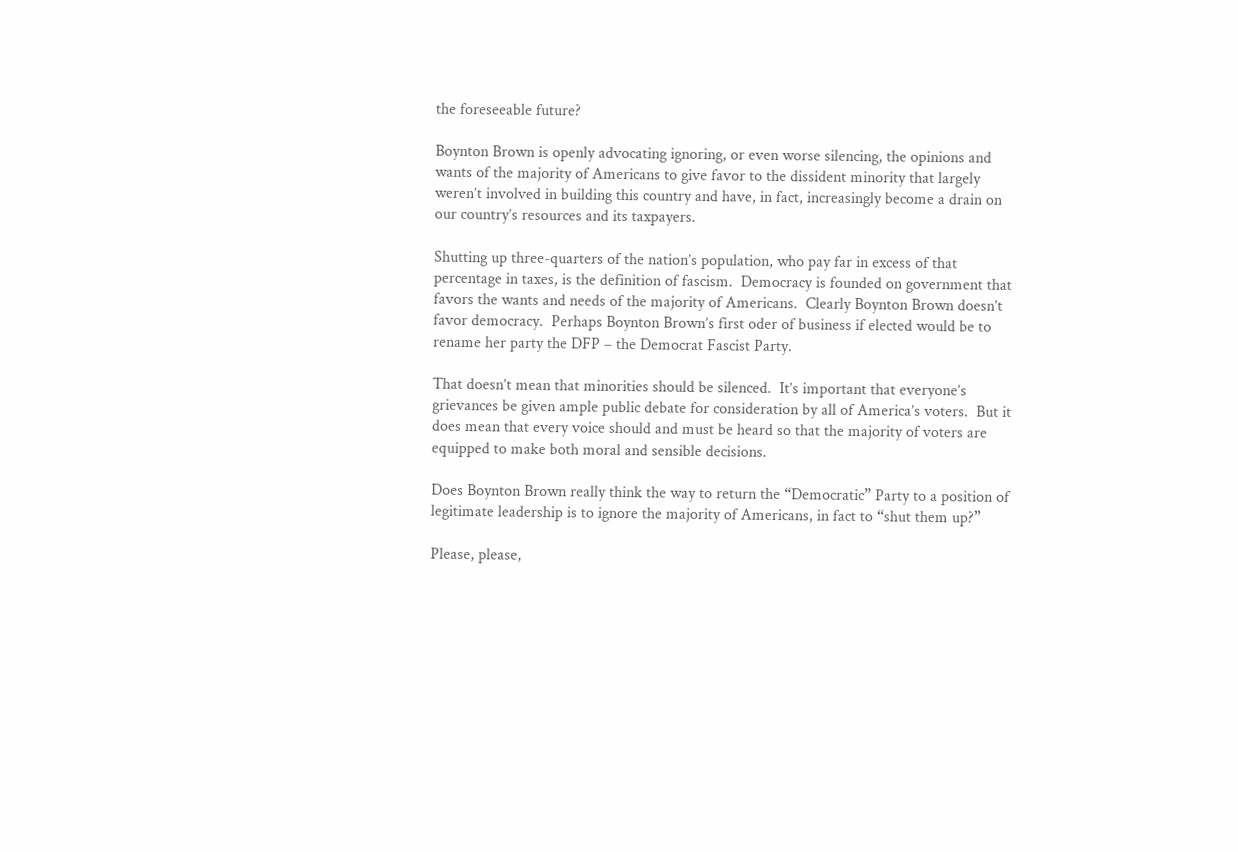the foreseeable future?

Boynton Brown is openly advocating ignoring, or even worse silencing, the opinions and wants of the majority of Americans to give favor to the dissident minority that largely weren’t involved in building this country and have, in fact, increasingly become a drain on our country’s resources and its taxpayers.

Shutting up three-quarters of the nation’s population, who pay far in excess of that percentage in taxes, is the definition of fascism.  Democracy is founded on government that favors the wants and needs of the majority of Americans.  Clearly Boynton Brown doesn’t favor democracy.  Perhaps Boynton Brown’s first oder of business if elected would be to rename her party the DFP – the Democrat Fascist Party.

That doesn’t mean that minorities should be silenced.  It’s important that everyone’s grievances be given ample public debate for consideration by all of America’s voters.  But it does mean that every voice should and must be heard so that the majority of voters are equipped to make both moral and sensible decisions.

Does Boynton Brown really think the way to return the “Democratic” Party to a position of legitimate leadership is to ignore the majority of Americans, in fact to “shut them up?”

Please, please,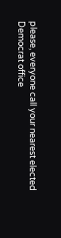please, everyone call your nearest elected Democrat office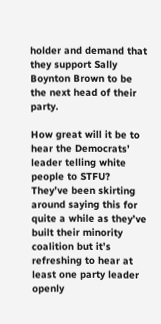holder and demand that they support Sally Boynton Brown to be the next head of their party.

How great will it be to hear the Democrats’ leader telling white people to STFU?  They’ve been skirting around saying this for quite a while as they’ve built their minority coalition but it’s refreshing to hear at least one party leader openly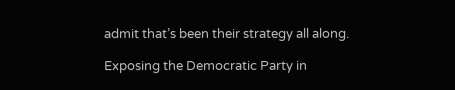admit that’s been their strategy all along.

Exposing the Democratic Party in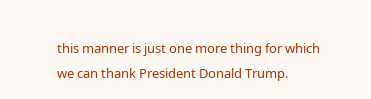this manner is just one more thing for which we can thank President Donald Trump.